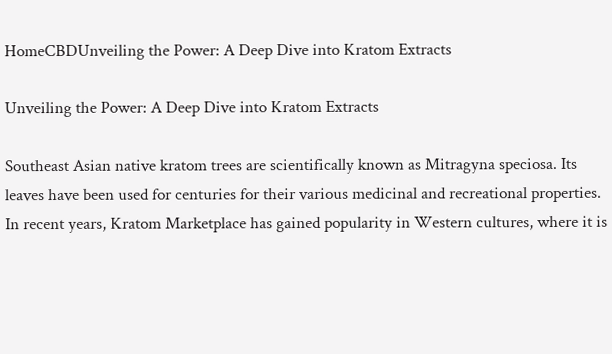HomeCBDUnveiling the Power: A Deep Dive into Kratom Extracts

Unveiling the Power: A Deep Dive into Kratom Extracts

Southeast Asian native kratom trees are scientifically known as Mitragyna speciosa. Its leaves have been used for centuries for their various medicinal and recreational properties. In recent years, Kratom Marketplace has gained popularity in Western cultures, where it is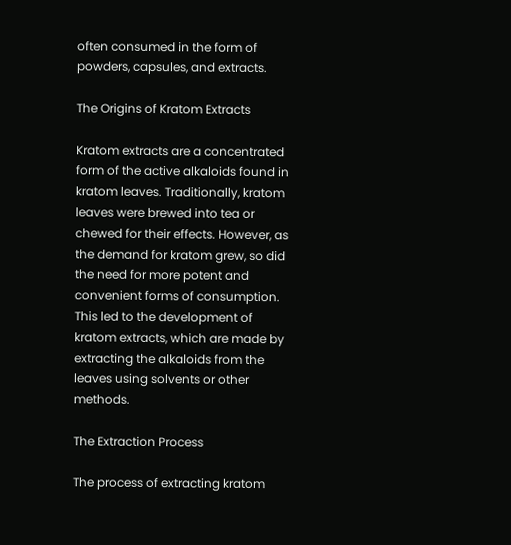often consumed in the form of powders, capsules, and extracts.

The Origins of Kratom Extracts

Kratom extracts are a concentrated form of the active alkaloids found in kratom leaves. Traditionally, kratom leaves were brewed into tea or chewed for their effects. However, as the demand for kratom grew, so did the need for more potent and convenient forms of consumption. This led to the development of kratom extracts, which are made by extracting the alkaloids from the leaves using solvents or other methods.

The Extraction Process

The process of extracting kratom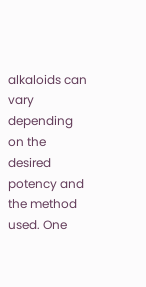alkaloids can vary depending on the desired potency and the method used. One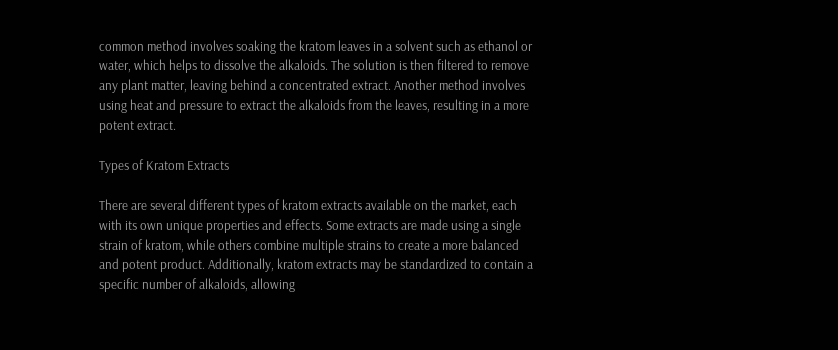common method involves soaking the kratom leaves in a solvent such as ethanol or water, which helps to dissolve the alkaloids. The solution is then filtered to remove any plant matter, leaving behind a concentrated extract. Another method involves using heat and pressure to extract the alkaloids from the leaves, resulting in a more potent extract.

Types of Kratom Extracts

There are several different types of kratom extracts available on the market, each with its own unique properties and effects. Some extracts are made using a single strain of kratom, while others combine multiple strains to create a more balanced and potent product. Additionally, kratom extracts may be standardized to contain a specific number of alkaloids, allowing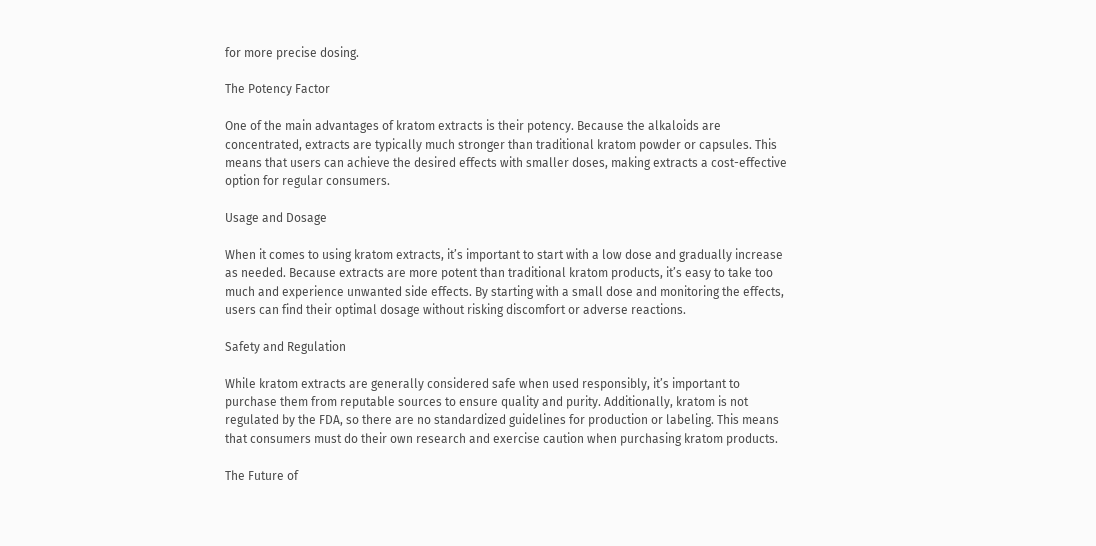for more precise dosing.

The Potency Factor

One of the main advantages of kratom extracts is their potency. Because the alkaloids are concentrated, extracts are typically much stronger than traditional kratom powder or capsules. This means that users can achieve the desired effects with smaller doses, making extracts a cost-effective option for regular consumers.

Usage and Dosage

When it comes to using kratom extracts, it’s important to start with a low dose and gradually increase as needed. Because extracts are more potent than traditional kratom products, it’s easy to take too much and experience unwanted side effects. By starting with a small dose and monitoring the effects, users can find their optimal dosage without risking discomfort or adverse reactions.

Safety and Regulation

While kratom extracts are generally considered safe when used responsibly, it’s important to purchase them from reputable sources to ensure quality and purity. Additionally, kratom is not regulated by the FDA, so there are no standardized guidelines for production or labeling. This means that consumers must do their own research and exercise caution when purchasing kratom products.

The Future of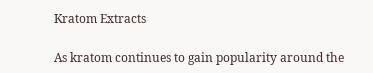Kratom Extracts

As kratom continues to gain popularity around the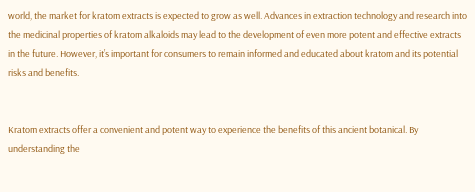world, the market for kratom extracts is expected to grow as well. Advances in extraction technology and research into the medicinal properties of kratom alkaloids may lead to the development of even more potent and effective extracts in the future. However, it’s important for consumers to remain informed and educated about kratom and its potential risks and benefits.


Kratom extracts offer a convenient and potent way to experience the benefits of this ancient botanical. By understanding the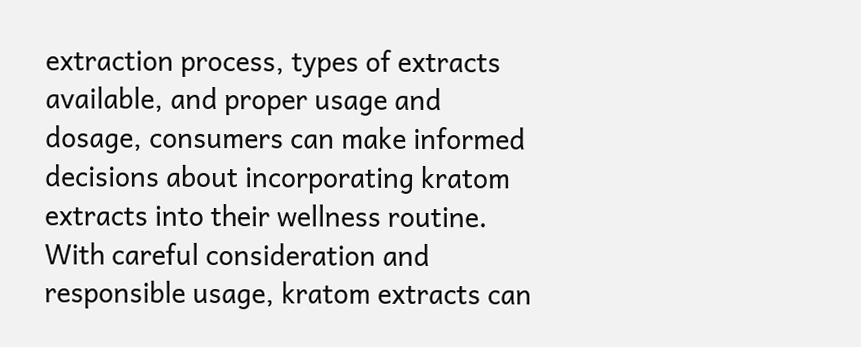extraction process, types of extracts available, and proper usage and dosage, consumers can make informed decisions about incorporating kratom extracts into their wellness routine. With careful consideration and responsible usage, kratom extracts can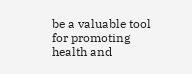be a valuable tool for promoting health and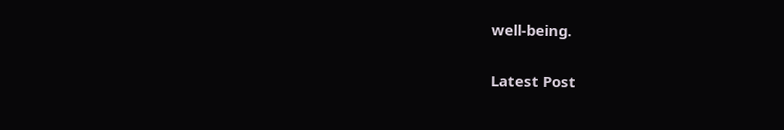well-being.

Latest Post